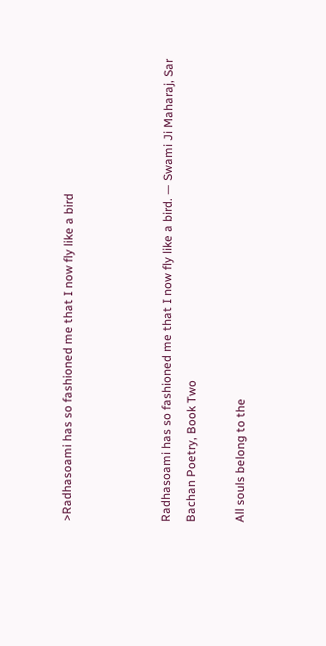>Radhasoami has so fashioned me that I now fly like a bird



Radhasoami has so fashioned me that I now fly like a bird. — Swami Ji Maharaj, Sar Bachan Poetry, Book Two

All souls belong to the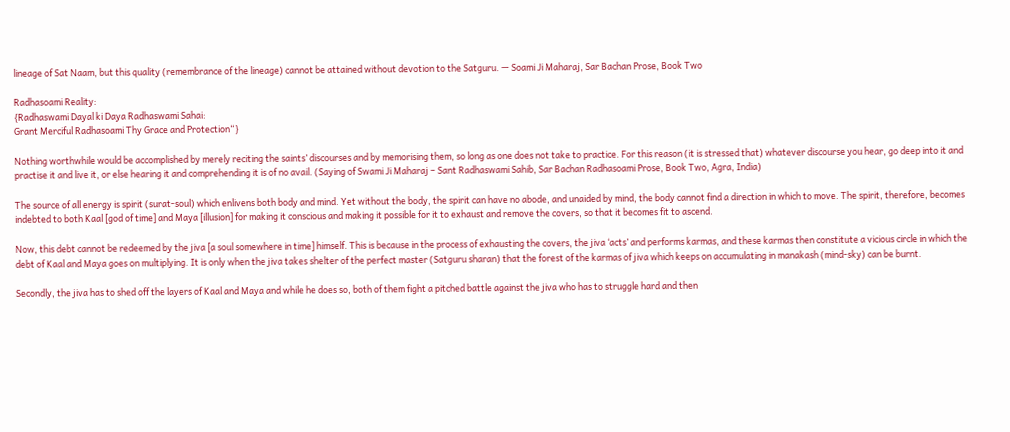lineage of Sat Naam, but this quality (remembrance of the lineage) cannot be attained without devotion to the Satguru. — Soami Ji Maharaj, Sar Bachan Prose, Book Two

Radhasoami Reality:
{Radhaswami Dayal ki Daya Radhaswami Sahai:
Grant Merciful Radhasoami Thy Grace and Protection“}

Nothing worthwhile would be accomplished by merely reciting the saints’ discourses and by memorising them, so long as one does not take to practice. For this reason (it is stressed that) whatever discourse you hear, go deep into it and practise it and live it, or else hearing it and comprehending it is of no avail. (Saying of Swami Ji Maharaj – Sant Radhaswami Sahib, Sar Bachan Radhasoami Prose, Book Two, Agra, India)

The source of all energy is spirit (surat-soul) which enlivens both body and mind. Yet without the body, the spirit can have no abode, and unaided by mind, the body cannot find a direction in which to move. The spirit, therefore, becomes indebted to both Kaal [god of time] and Maya [illusion] for making it conscious and making it possible for it to exhaust and remove the covers, so that it becomes fit to ascend.

Now, this debt cannot be redeemed by the jiva [a soul somewhere in time] himself. This is because in the process of exhausting the covers, the jiva ‘acts’ and performs karmas, and these karmas then constitute a vicious circle in which the debt of Kaal and Maya goes on multiplying. It is only when the jiva takes shelter of the perfect master (Satguru sharan) that the forest of the karmas of jiva which keeps on accumulating in manakash (mind-sky) can be burnt.

Secondly, the jiva has to shed off the layers of Kaal and Maya and while he does so, both of them fight a pitched battle against the jiva who has to struggle hard and then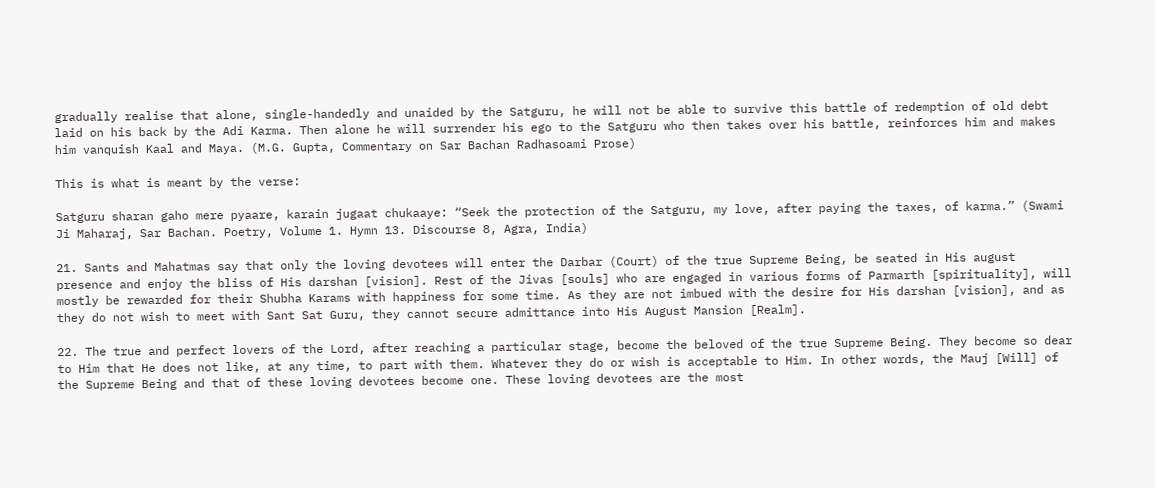gradually realise that alone, single-handedly and unaided by the Satguru, he will not be able to survive this battle of redemption of old debt laid on his back by the Adi Karma. Then alone he will surrender his ego to the Satguru who then takes over his battle, reinforces him and makes him vanquish Kaal and Maya. (M.G. Gupta, Commentary on Sar Bachan Radhasoami Prose)

This is what is meant by the verse:

Satguru sharan gaho mere pyaare, karain jugaat chukaaye: “Seek the protection of the Satguru, my love, after paying the taxes, of karma.” (Swami Ji Maharaj, Sar Bachan. Poetry, Volume 1. Hymn 13. Discourse 8, Agra, India)

21. Sants and Mahatmas say that only the loving devotees will enter the Darbar (Court) of the true Supreme Being, be seated in His august presence and enjoy the bliss of His darshan [vision]. Rest of the Jivas [souls] who are engaged in various forms of Parmarth [spirituality], will mostly be rewarded for their Shubha Karams with happiness for some time. As they are not imbued with the desire for His darshan [vision], and as they do not wish to meet with Sant Sat Guru, they cannot secure admittance into His August Mansion [Realm].

22. The true and perfect lovers of the Lord, after reaching a particular stage, become the beloved of the true Supreme Being. They become so dear to Him that He does not like, at any time, to part with them. Whatever they do or wish is acceptable to Him. In other words, the Mauj [Will] of the Supreme Being and that of these loving devotees become one. These loving devotees are the most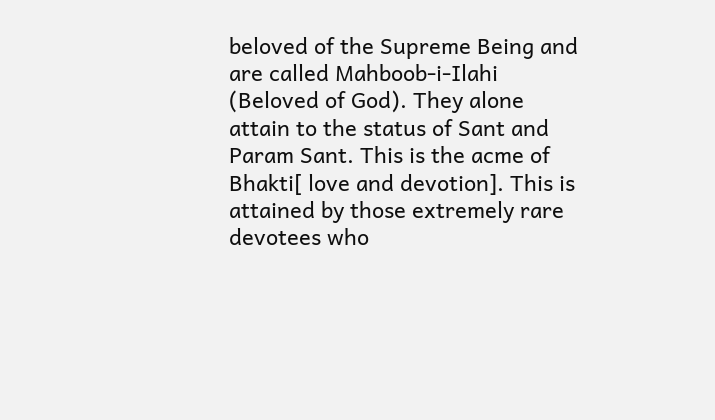beloved of the Supreme Being and are called Mahboob-i-Ilahi (Beloved of God). They alone attain to the status of Sant and Param Sant. This is the acme of Bhakti[ love and devotion]. This is attained by those extremely rare devotees who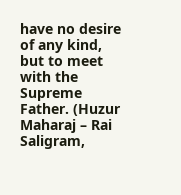have no desire of any kind, but to meet with the Supreme Father. (Huzur Maharaj – Rai Saligram,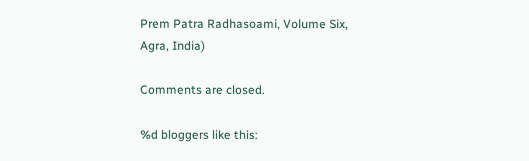Prem Patra Radhasoami, Volume Six, Agra, India)

Comments are closed.

%d bloggers like this: